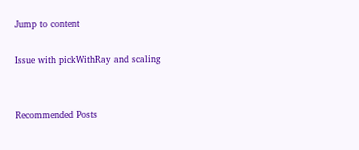Jump to content

Issue with pickWithRay and scaling


Recommended Posts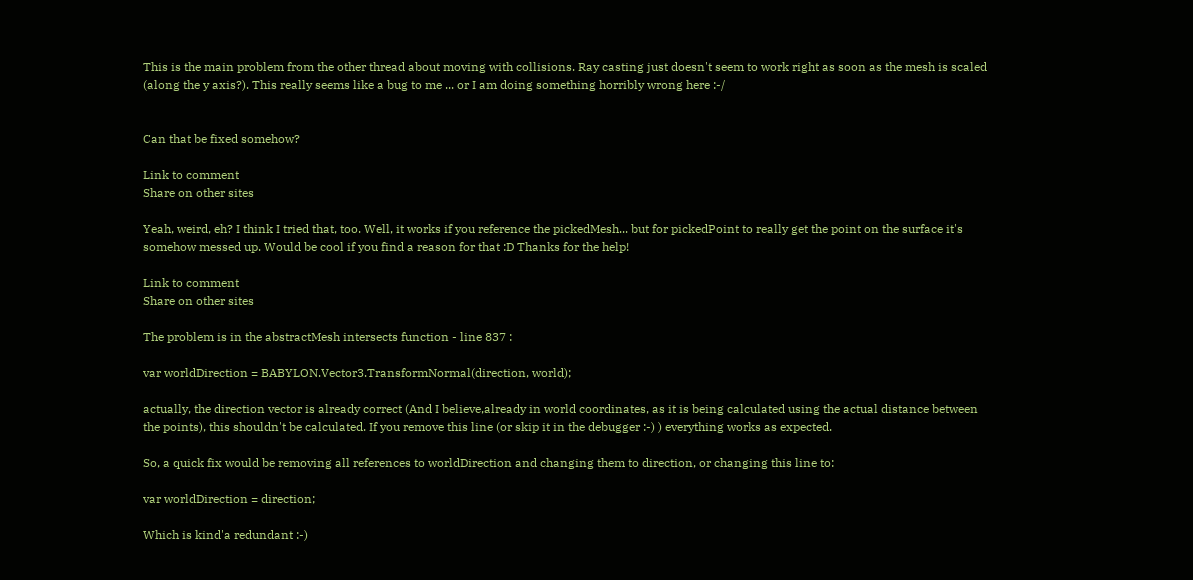This is the main problem from the other thread about moving with collisions. Ray casting just doesn't seem to work right as soon as the mesh is scaled (along the y axis?). This really seems like a bug to me ... or I am doing something horribly wrong here :-/


Can that be fixed somehow?

Link to comment
Share on other sites

Yeah, weird, eh? I think I tried that, too. Well, it works if you reference the pickedMesh... but for pickedPoint to really get the point on the surface it's somehow messed up. Would be cool if you find a reason for that :D Thanks for the help!

Link to comment
Share on other sites

The problem is in the abstractMesh intersects function - line 837 :

var worldDirection = BABYLON.Vector3.TransformNormal(direction, world);

actually, the direction vector is already correct (And I believe,already in world coordinates, as it is being calculated using the actual distance between the points), this shouldn't be calculated. If you remove this line (or skip it in the debugger :-) ) everything works as expected.

So, a quick fix would be removing all references to worldDirection and changing them to direction, or changing this line to:

var worldDirection = direction;

Which is kind'a redundant :-)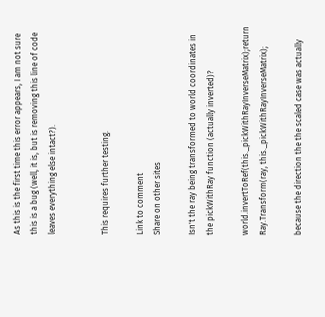As this is the first time this error appears, I am not sure this is a bug (well, it is, but is removing this line of code leaves everything else intact?).


This requires further testing.

Link to comment
Share on other sites

Isn't the ray being transformed to world coordinates in the pickWithRay function (actually inverted)?

world.invertToRef(this._pickWithRayInverseMatrix);return Ray.Transform(ray, this._pickWithRayInverseMatrix);

because the direction the the scaled case was actually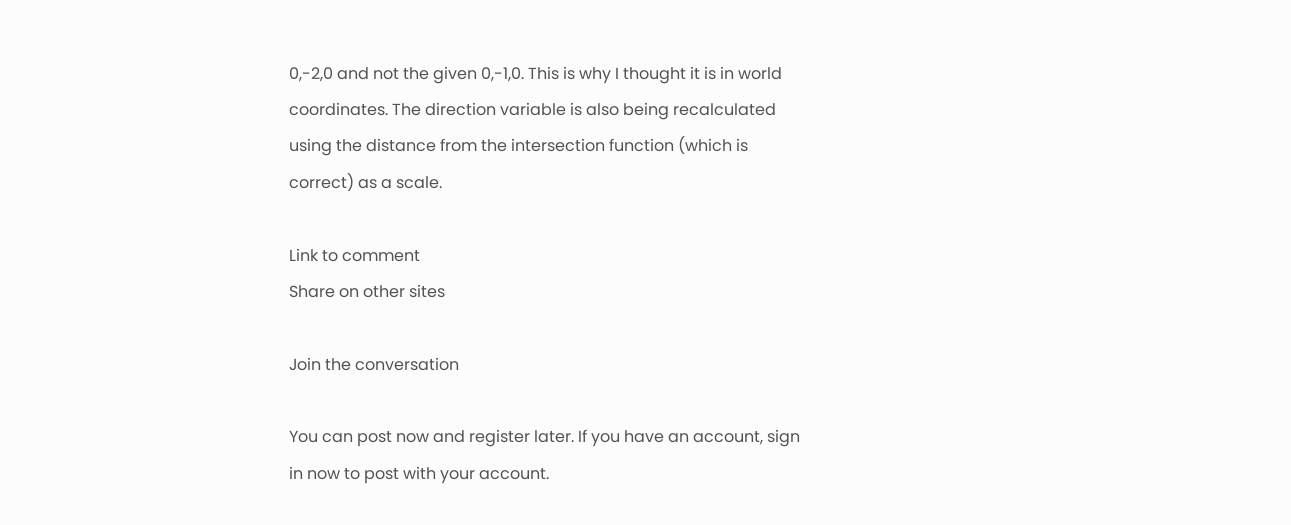0,-2,0 and not the given 0,-1,0. This is why I thought it is in world coordinates. The direction variable is also being recalculated using the distance from the intersection function (which is correct) as a scale.

Link to comment
Share on other sites

Join the conversation

You can post now and register later. If you have an account, sign in now to post with your account.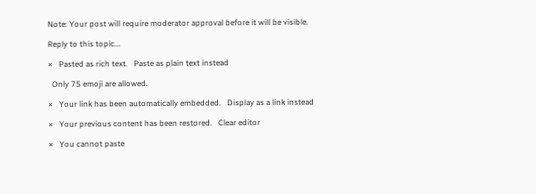Note: Your post will require moderator approval before it will be visible.

Reply to this topic...

×   Pasted as rich text.   Paste as plain text instead

  Only 75 emoji are allowed.

×   Your link has been automatically embedded.   Display as a link instead

×   Your previous content has been restored.   Clear editor

×   You cannot paste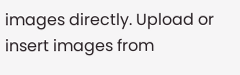images directly. Upload or insert images from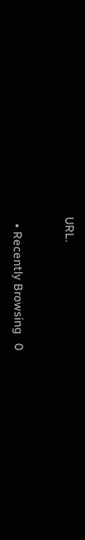URL.


  • Recently Browsing   0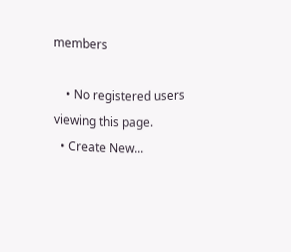members

    • No registered users viewing this page.
  • Create New...